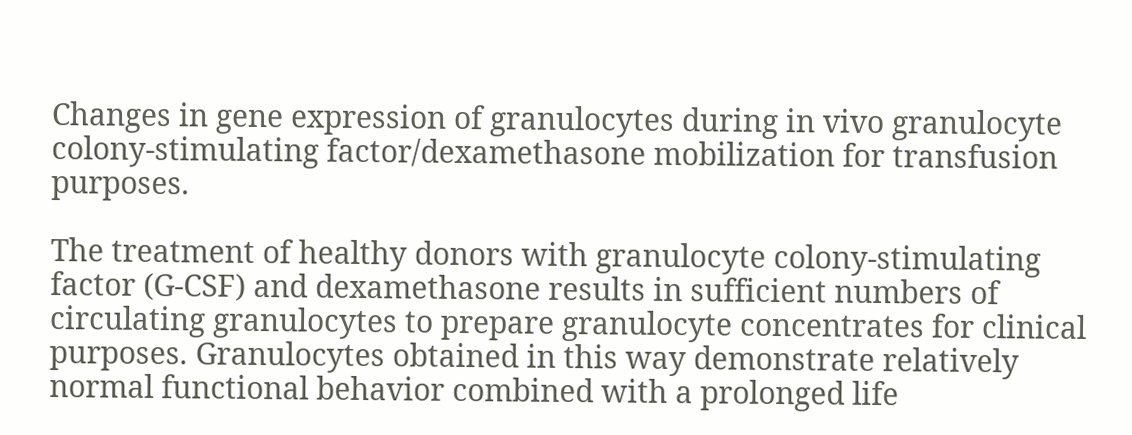Changes in gene expression of granulocytes during in vivo granulocyte colony-stimulating factor/dexamethasone mobilization for transfusion purposes.

The treatment of healthy donors with granulocyte colony-stimulating factor (G-CSF) and dexamethasone results in sufficient numbers of circulating granulocytes to prepare granulocyte concentrates for clinical purposes. Granulocytes obtained in this way demonstrate relatively normal functional behavior combined with a prolonged life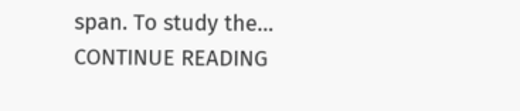span. To study the… CONTINUE READING